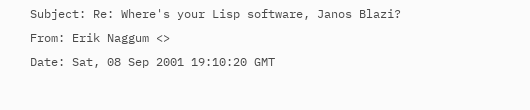Subject: Re: Where's your Lisp software, Janos Blazi?
From: Erik Naggum <>
Date: Sat, 08 Sep 2001 19:10:20 GMT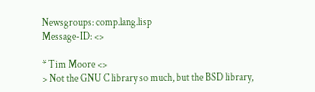Newsgroups: comp.lang.lisp
Message-ID: <>

* Tim Moore <>
> Not the GNU C library so much, but the BSD library,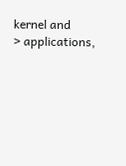kernel and
> applications,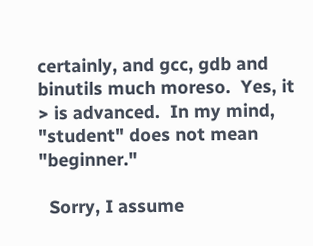certainly, and gcc, gdb and binutils much moreso.  Yes, it
> is advanced.  In my mind, "student" does not mean "beginner."

  Sorry, I assume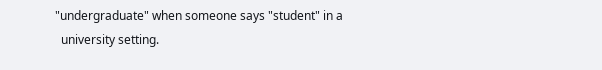"undergraduate" when someone says "student" in a
  university setting.